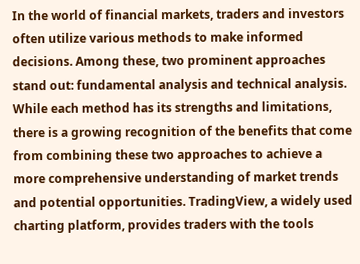In the world of financial markets, traders and investors often utilize various methods to make informed decisions. Among these, two prominent approaches stand out: fundamental analysis and technical analysis. While each method has its strengths and limitations, there is a growing recognition of the benefits that come from combining these two approaches to achieve a more comprehensive understanding of market trends and potential opportunities. TradingView, a widely used charting platform, provides traders with the tools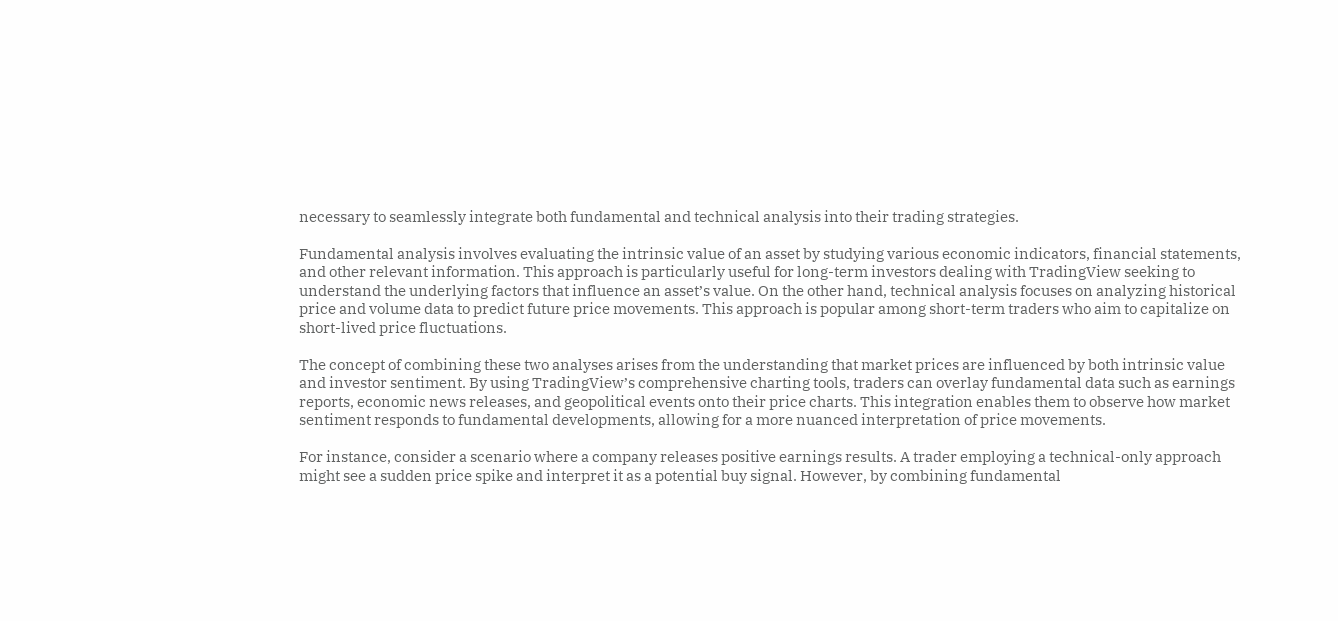necessary to seamlessly integrate both fundamental and technical analysis into their trading strategies.

Fundamental analysis involves evaluating the intrinsic value of an asset by studying various economic indicators, financial statements, and other relevant information. This approach is particularly useful for long-term investors dealing with TradingView seeking to understand the underlying factors that influence an asset’s value. On the other hand, technical analysis focuses on analyzing historical price and volume data to predict future price movements. This approach is popular among short-term traders who aim to capitalize on short-lived price fluctuations.

The concept of combining these two analyses arises from the understanding that market prices are influenced by both intrinsic value and investor sentiment. By using TradingView’s comprehensive charting tools, traders can overlay fundamental data such as earnings reports, economic news releases, and geopolitical events onto their price charts. This integration enables them to observe how market sentiment responds to fundamental developments, allowing for a more nuanced interpretation of price movements.

For instance, consider a scenario where a company releases positive earnings results. A trader employing a technical-only approach might see a sudden price spike and interpret it as a potential buy signal. However, by combining fundamental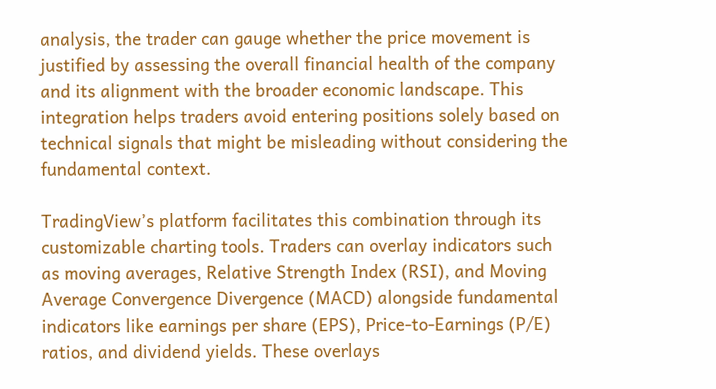analysis, the trader can gauge whether the price movement is justified by assessing the overall financial health of the company and its alignment with the broader economic landscape. This integration helps traders avoid entering positions solely based on technical signals that might be misleading without considering the fundamental context.

TradingView’s platform facilitates this combination through its customizable charting tools. Traders can overlay indicators such as moving averages, Relative Strength Index (RSI), and Moving Average Convergence Divergence (MACD) alongside fundamental indicators like earnings per share (EPS), Price-to-Earnings (P/E) ratios, and dividend yields. These overlays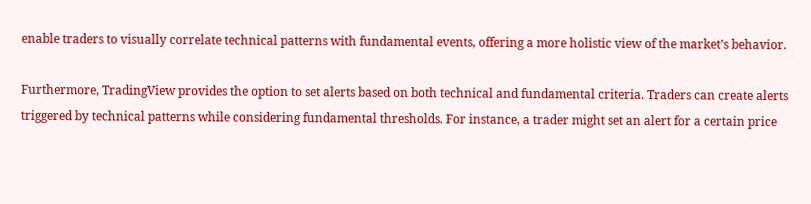enable traders to visually correlate technical patterns with fundamental events, offering a more holistic view of the market’s behavior.

Furthermore, TradingView provides the option to set alerts based on both technical and fundamental criteria. Traders can create alerts triggered by technical patterns while considering fundamental thresholds. For instance, a trader might set an alert for a certain price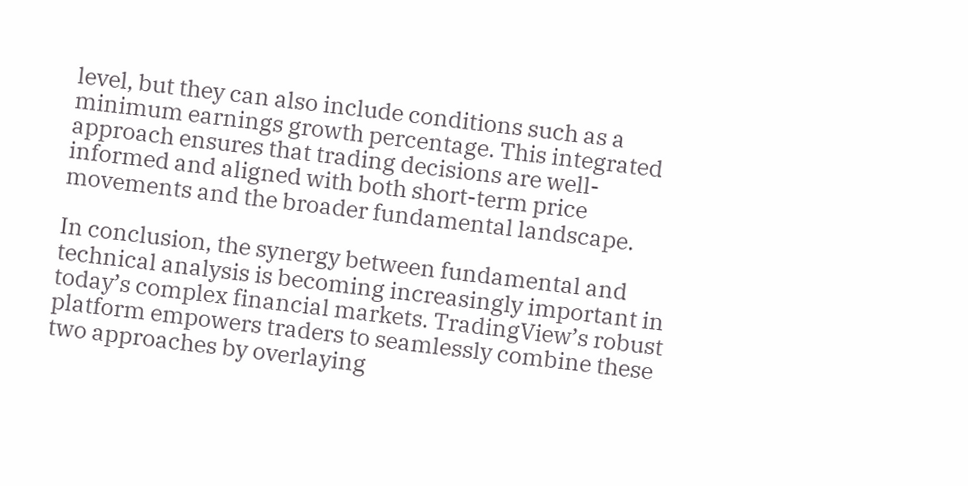level, but they can also include conditions such as a minimum earnings growth percentage. This integrated approach ensures that trading decisions are well-informed and aligned with both short-term price movements and the broader fundamental landscape.

In conclusion, the synergy between fundamental and technical analysis is becoming increasingly important in today’s complex financial markets. TradingView’s robust platform empowers traders to seamlessly combine these two approaches by overlaying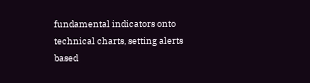fundamental indicators onto technical charts, setting alerts based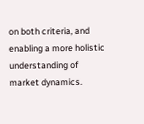on both criteria, and enabling a more holistic understanding of market dynamics.